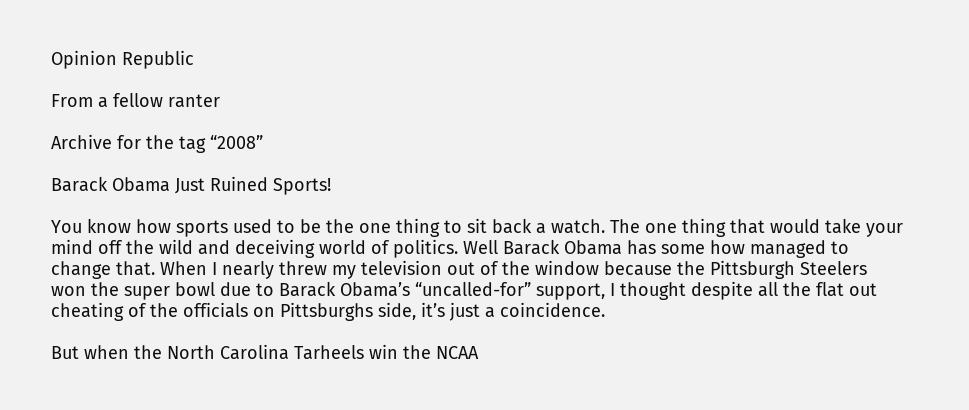Opinion Republic

From a fellow ranter

Archive for the tag “2008”

Barack Obama Just Ruined Sports!

You know how sports used to be the one thing to sit back a watch. The one thing that would take your mind off the wild and deceiving world of politics. Well Barack Obama has some how managed to change that. When I nearly threw my television out of the window because the Pittsburgh Steelers won the super bowl due to Barack Obama’s “uncalled-for” support, I thought despite all the flat out cheating of the officials on Pittsburghs side, it’s just a coincidence.

But when the North Carolina Tarheels win the NCAA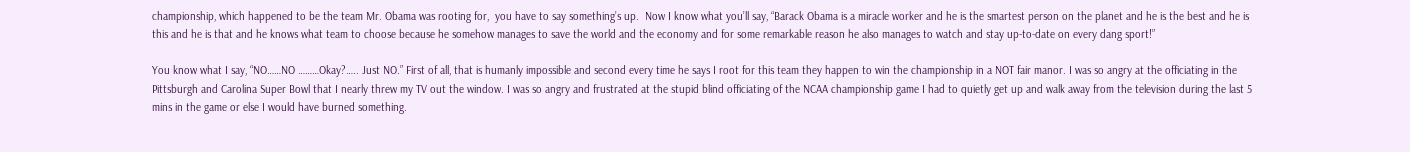championship, which happened to be the team Mr. Obama was rooting for,  you have to say something’s up.  Now I know what you’ll say, “Barack Obama is a miracle worker and he is the smartest person on the planet and he is the best and he is this and he is that and he knows what team to choose because he somehow manages to save the world and the economy and for some remarkable reason he also manages to watch and stay up-to-date on every dang sport!”

You know what I say, “NO……NO ………Okay?….. Just NO.” First of all, that is humanly impossible and second every time he says I root for this team they happen to win the championship in a NOT fair manor. I was so angry at the officiating in the Pittsburgh and Carolina Super Bowl that I nearly threw my TV out the window. I was so angry and frustrated at the stupid blind officiating of the NCAA championship game I had to quietly get up and walk away from the television during the last 5 mins in the game or else I would have burned something.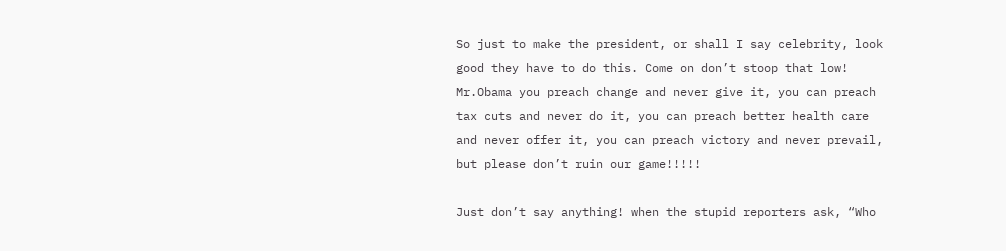So just to make the president, or shall I say celebrity, look good they have to do this. Come on don’t stoop that low! Mr.Obama you preach change and never give it, you can preach tax cuts and never do it, you can preach better health care and never offer it, you can preach victory and never prevail, but please don’t ruin our game!!!!!

Just don’t say anything! when the stupid reporters ask, “Who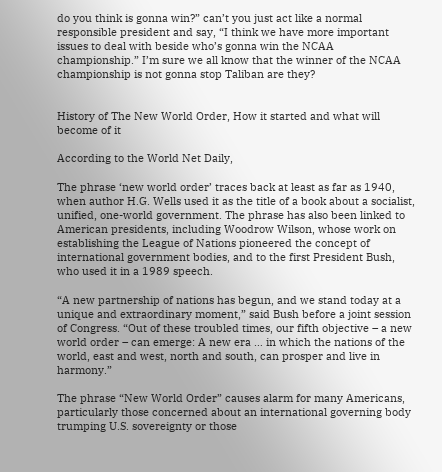do you think is gonna win?” can’t you just act like a normal responsible president and say, “I think we have more important issues to deal with beside who’s gonna win the NCAA championship.” I’m sure we all know that the winner of the NCAA championship is not gonna stop Taliban are they?


History of The New World Order, How it started and what will become of it

According to the World Net Daily,

The phrase ‘new world order’ traces back at least as far as 1940, when author H.G. Wells used it as the title of a book about a socialist, unified, one-world government. The phrase has also been linked to American presidents, including Woodrow Wilson, whose work on establishing the League of Nations pioneered the concept of international government bodies, and to the first President Bush, who used it in a 1989 speech.

“A new partnership of nations has begun, and we stand today at a unique and extraordinary moment,” said Bush before a joint session of Congress. “Out of these troubled times, our fifth objective – a new world order – can emerge: A new era … in which the nations of the world, east and west, north and south, can prosper and live in harmony.”

The phrase “New World Order” causes alarm for many Americans, particularly those concerned about an international governing body trumping U.S. sovereignty or those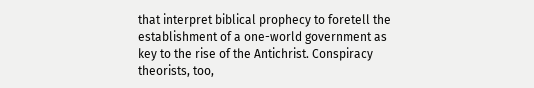that interpret biblical prophecy to foretell the establishment of a one-world government as key to the rise of the Antichrist. Conspiracy theorists, too,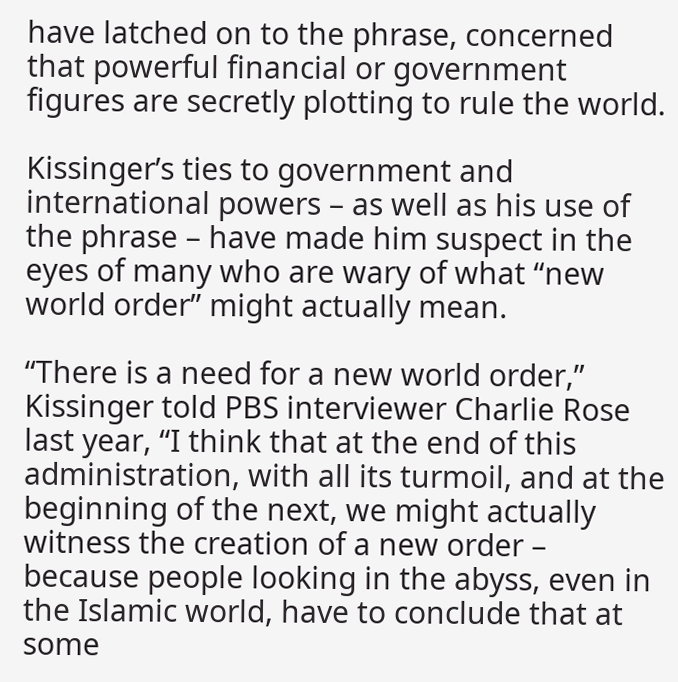have latched on to the phrase, concerned that powerful financial or government figures are secretly plotting to rule the world.

Kissinger’s ties to government and international powers – as well as his use of the phrase – have made him suspect in the eyes of many who are wary of what “new world order” might actually mean.

“There is a need for a new world order,” Kissinger told PBS interviewer Charlie Rose last year, “I think that at the end of this administration, with all its turmoil, and at the beginning of the next, we might actually witness the creation of a new order – because people looking in the abyss, even in the Islamic world, have to conclude that at some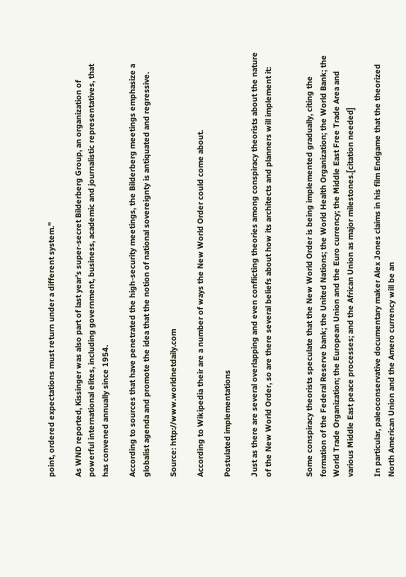point, ordered expectations must return under a different system.”

As WND reported, Kissinger was also part of last year’s super-secret Bilderberg Group, an organization of powerful international elites, including government, business, academic and journalistic representatives, that has convened annually since 1954.

According to sources that have penetrated the high-security meetings, the Bilderberg meetings emphasize a globalist agenda and promote the idea that the notion of national sovereignty is antiquated and regressive.

Source: http://www.worldnetdaily.com

According to Wikipedia their are a number of ways the New World Order could come about.

Postulated implementations

Just as there are several overlapping and even conflicting theories among conspiracy theorists about the nature of the New World Order, so are there several beliefs about how its architects and planners will implement it:


Some conspiracy theorists speculate that the New World Order is being implemented gradually, citing the formation of the Federal Reserve bank; the United Nations; the World Health Organization; the World Bank; the World Trade Organization; the European Union and the Euro currency; the Middle East Free Trade Area and various Middle East peace processes; and the African Union as major milestones.[citation needed]

In particular, paleoconservative documentary maker Alex Jones claims in his film Endgame that the theorized North American Union and the Amero currency will be an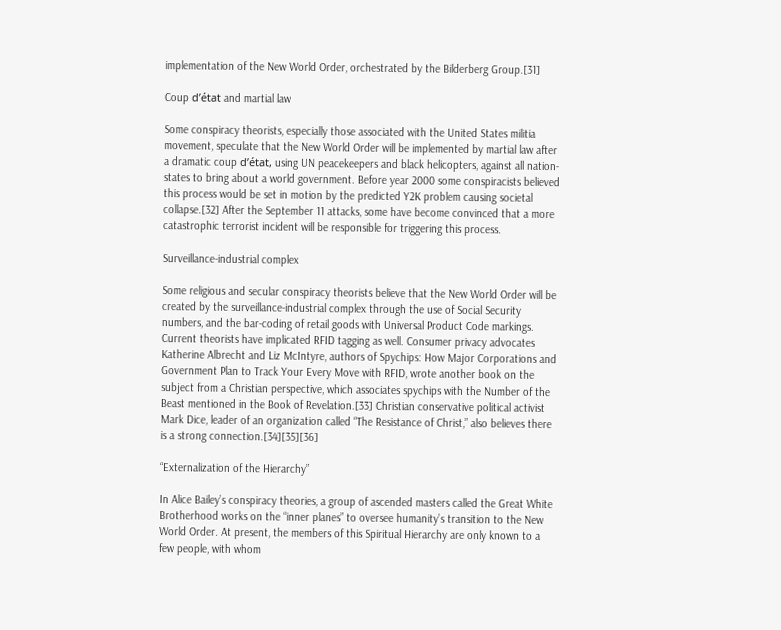implementation of the New World Order, orchestrated by the Bilderberg Group.[31]

Coup d’état and martial law

Some conspiracy theorists, especially those associated with the United States militia movement, speculate that the New World Order will be implemented by martial law after a dramatic coup d’état, using UN peacekeepers and black helicopters, against all nation-states to bring about a world government. Before year 2000 some conspiracists believed this process would be set in motion by the predicted Y2K problem causing societal collapse.[32] After the September 11 attacks, some have become convinced that a more catastrophic terrorist incident will be responsible for triggering this process.

Surveillance-industrial complex

Some religious and secular conspiracy theorists believe that the New World Order will be created by the surveillance-industrial complex through the use of Social Security numbers, and the bar-coding of retail goods with Universal Product Code markings. Current theorists have implicated RFID tagging as well. Consumer privacy advocates Katherine Albrecht and Liz McIntyre, authors of Spychips: How Major Corporations and Government Plan to Track Your Every Move with RFID, wrote another book on the subject from a Christian perspective, which associates spychips with the Number of the Beast mentioned in the Book of Revelation.[33] Christian conservative political activist Mark Dice, leader of an organization called “The Resistance of Christ,” also believes there is a strong connection.[34][35][36]

“Externalization of the Hierarchy”

In Alice Bailey’s conspiracy theories, a group of ascended masters called the Great White Brotherhood works on the “inner planes” to oversee humanity’s transition to the New World Order. At present, the members of this Spiritual Hierarchy are only known to a few people, with whom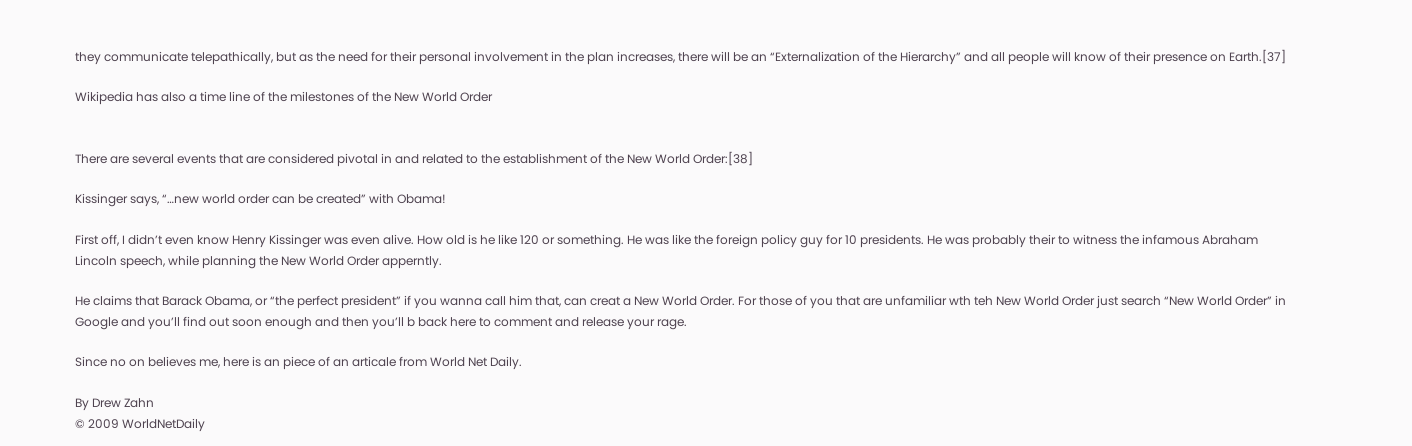they communicate telepathically, but as the need for their personal involvement in the plan increases, there will be an “Externalization of the Hierarchy” and all people will know of their presence on Earth.[37]

Wikipedia has also a time line of the milestones of the New World Order


There are several events that are considered pivotal in and related to the establishment of the New World Order:[38]

Kissinger says, “…new world order can be created” with Obama!

First off, I didn’t even know Henry Kissinger was even alive. How old is he like 120 or something. He was like the foreign policy guy for 10 presidents. He was probably their to witness the infamous Abraham Lincoln speech, while planning the New World Order apperntly.

He claims that Barack Obama, or “the perfect president” if you wanna call him that, can creat a New World Order. For those of you that are unfamiliar wth teh New World Order just search “New World Order” in Google and you’ll find out soon enough and then you’ll b back here to comment and release your rage.

Since no on believes me, here is an piece of an articale from World Net Daily.

By Drew Zahn
© 2009 WorldNetDaily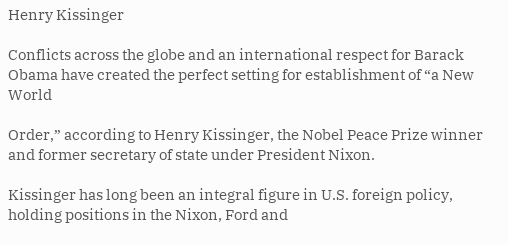Henry Kissinger

Conflicts across the globe and an international respect for Barack Obama have created the perfect setting for establishment of “a New World

Order,” according to Henry Kissinger, the Nobel Peace Prize winner and former secretary of state under President Nixon.

Kissinger has long been an integral figure in U.S. foreign policy, holding positions in the Nixon, Ford and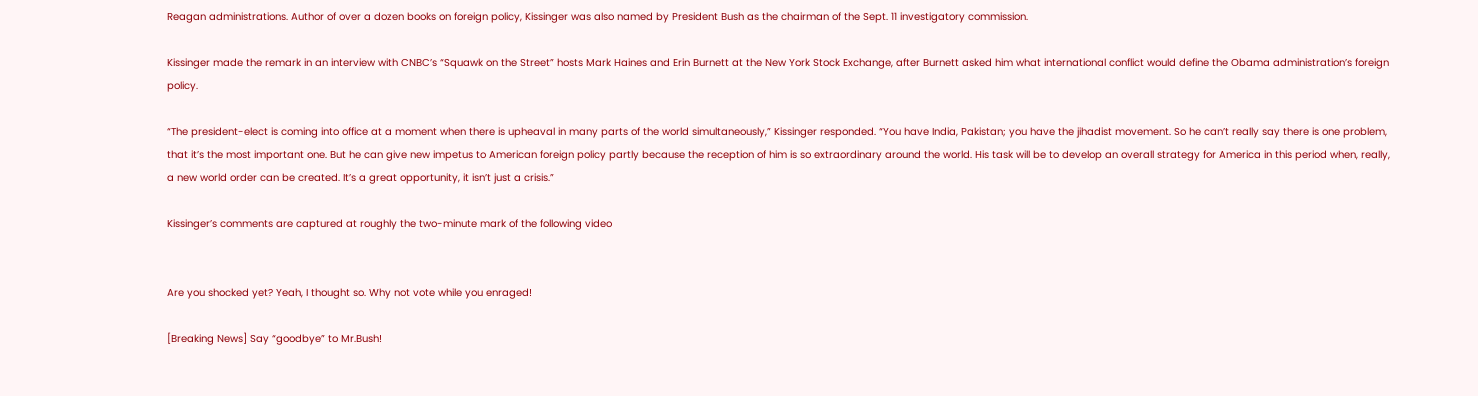Reagan administrations. Author of over a dozen books on foreign policy, Kissinger was also named by President Bush as the chairman of the Sept. 11 investigatory commission.

Kissinger made the remark in an interview with CNBC’s “Squawk on the Street” hosts Mark Haines and Erin Burnett at the New York Stock Exchange, after Burnett asked him what international conflict would define the Obama administration’s foreign policy.

“The president-elect is coming into office at a moment when there is upheaval in many parts of the world simultaneously,” Kissinger responded. “You have India, Pakistan; you have the jihadist movement. So he can’t really say there is one problem, that it’s the most important one. But he can give new impetus to American foreign policy partly because the reception of him is so extraordinary around the world. His task will be to develop an overall strategy for America in this period when, really, a new world order can be created. It’s a great opportunity, it isn’t just a crisis.”

Kissinger’s comments are captured at roughly the two-minute mark of the following video


Are you shocked yet? Yeah, I thought so. Why not vote while you enraged!

[Breaking News] Say “goodbye” to Mr.Bush!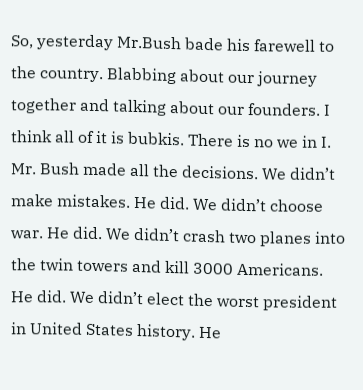So, yesterday Mr.Bush bade his farewell to the country. Blabbing about our journey together and talking about our founders. I think all of it is bubkis. There is no we in I. Mr. Bush made all the decisions. We didn’t make mistakes. He did. We didn’t choose war. He did. We didn’t crash two planes into the twin towers and kill 3000 Americans. He did. We didn’t elect the worst president in United States history. He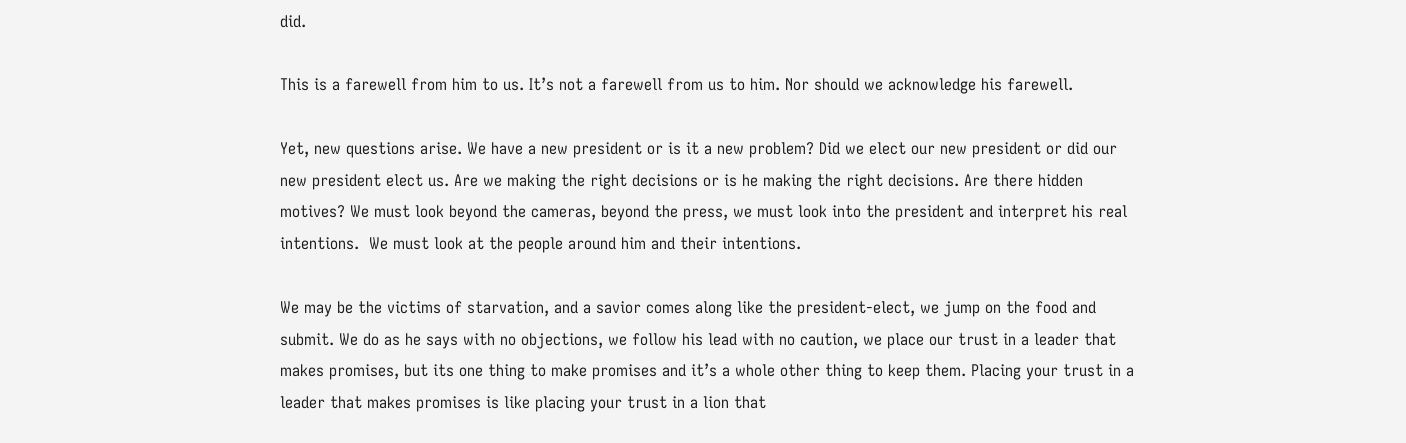did.

This is a farewell from him to us. It’s not a farewell from us to him. Nor should we acknowledge his farewell.

Yet, new questions arise. We have a new president or is it a new problem? Did we elect our new president or did our new president elect us. Are we making the right decisions or is he making the right decisions. Are there hidden motives? We must look beyond the cameras, beyond the press, we must look into the president and interpret his real intentions.  We must look at the people around him and their intentions.

We may be the victims of starvation, and a savior comes along like the president-elect, we jump on the food and submit. We do as he says with no objections, we follow his lead with no caution, we place our trust in a leader that makes promises, but its one thing to make promises and it’s a whole other thing to keep them. Placing your trust in a leader that makes promises is like placing your trust in a lion that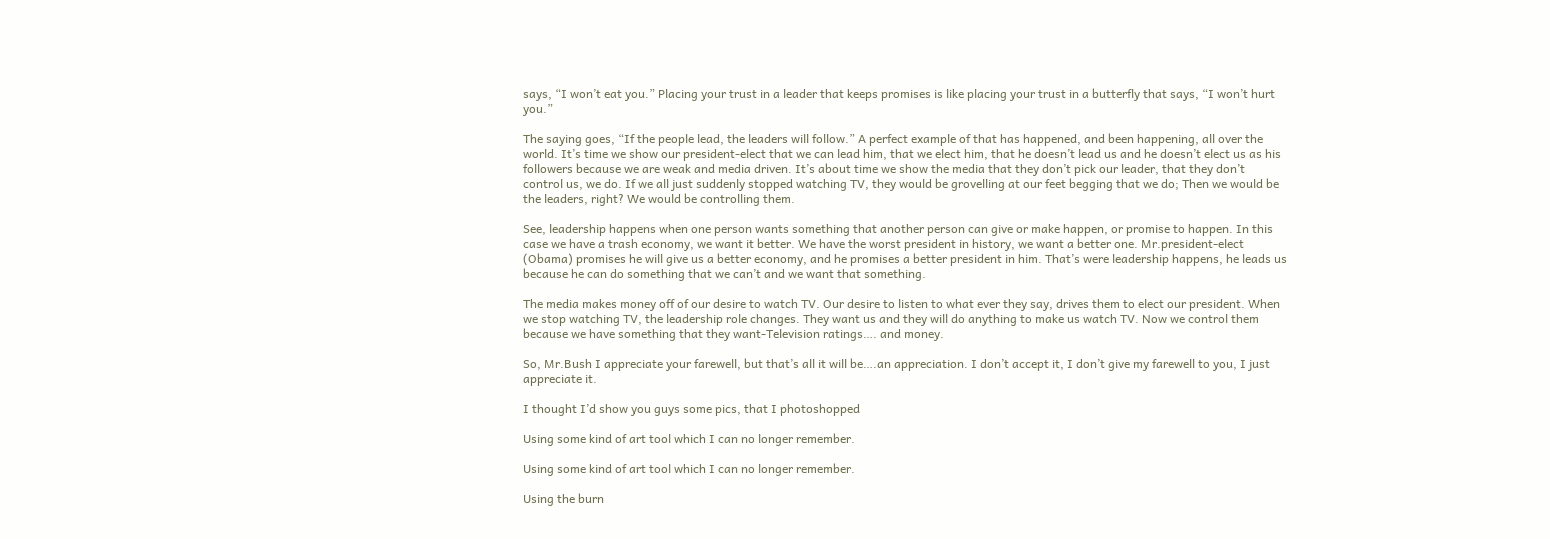says, “I won’t eat you.” Placing your trust in a leader that keeps promises is like placing your trust in a butterfly that says, “I won’t hurt you.”

The saying goes, “If the people lead, the leaders will follow.” A perfect example of that has happened, and been happening, all over the world. It’s time we show our president-elect that we can lead him, that we elect him, that he doesn’t lead us and he doesn’t elect us as his followers because we are weak and media driven. It’s about time we show the media that they don’t pick our leader, that they don’t control us, we do. If we all just suddenly stopped watching TV, they would be grovelling at our feet begging that we do; Then we would be the leaders, right? We would be controlling them.

See, leadership happens when one person wants something that another person can give or make happen, or promise to happen. In this case we have a trash economy, we want it better. We have the worst president in history, we want a better one. Mr.president-elect (Obama) promises he will give us a better economy, and he promises a better president in him. That’s were leadership happens, he leads us because he can do something that we can’t and we want that something.

The media makes money off of our desire to watch TV. Our desire to listen to what ever they say, drives them to elect our president. When we stop watching TV, the leadership role changes. They want us and they will do anything to make us watch TV. Now we control them because we have something that they want-Television ratings…. and money.

So, Mr.Bush I appreciate your farewell, but that’s all it will be….an appreciation. I don’t accept it, I don’t give my farewell to you, I just appreciate it.

I thought I’d show you guys some pics, that I photoshopped

Using some kind of art tool which I can no longer remember.

Using some kind of art tool which I can no longer remember.

Using the burn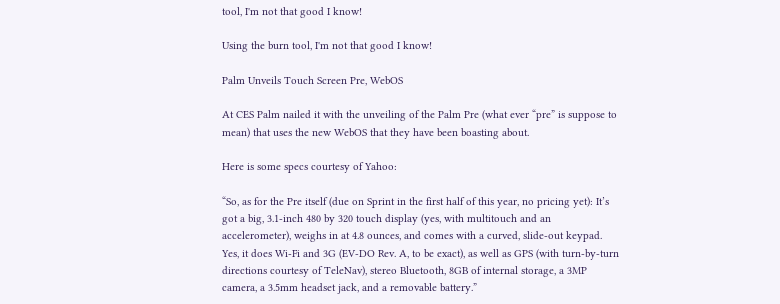tool, I'm not that good I know!

Using the burn tool, I'm not that good I know!

Palm Unveils Touch Screen Pre, WebOS

At CES Palm nailed it with the unveiling of the Palm Pre (what ever “pre” is suppose to mean) that uses the new WebOS that they have been boasting about.

Here is some specs courtesy of Yahoo:

“So, as for the Pre itself (due on Sprint in the first half of this year, no pricing yet): It’s got a big, 3.1-inch 480 by 320 touch display (yes, with multitouch and an accelerometer), weighs in at 4.8 ounces, and comes with a curved, slide-out keypad. Yes, it does Wi-Fi and 3G (EV-DO Rev. A, to be exact), as well as GPS (with turn-by-turn directions courtesy of TeleNav), stereo Bluetooth, 8GB of internal storage, a 3MP camera, a 3.5mm headset jack, and a removable battery.”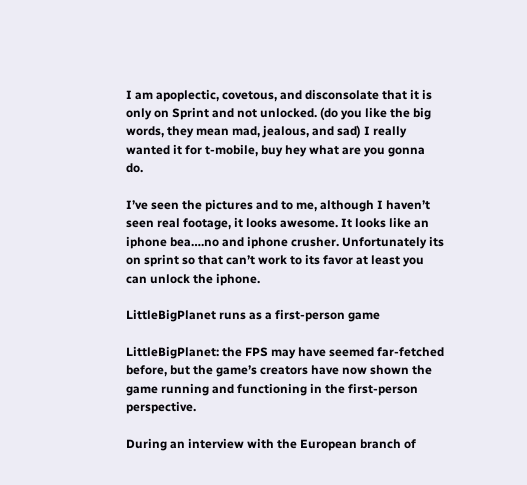I am apoplectic, covetous, and disconsolate that it is only on Sprint and not unlocked. (do you like the big words, they mean mad, jealous, and sad) I really wanted it for t-mobile, buy hey what are you gonna do.

I’ve seen the pictures and to me, although I haven’t seen real footage, it looks awesome. It looks like an iphone bea….no and iphone crusher. Unfortunately its on sprint so that can’t work to its favor at least you can unlock the iphone.

LittleBigPlanet runs as a first-person game

LittleBigPlanet: the FPS may have seemed far-fetched before, but the game’s creators have now shown the game running and functioning in the first-person perspective.

During an interview with the European branch of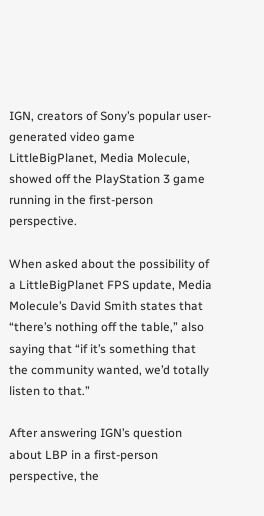IGN, creators of Sony’s popular user-generated video game LittleBigPlanet, Media Molecule, showed off the PlayStation 3 game running in the first-person perspective.

When asked about the possibility of a LittleBigPlanet FPS update, Media Molecule’s David Smith states that “there’s nothing off the table,” also saying that “if it’s something that the community wanted, we’d totally listen to that.”

After answering IGN’s question about LBP in a first-person perspective, the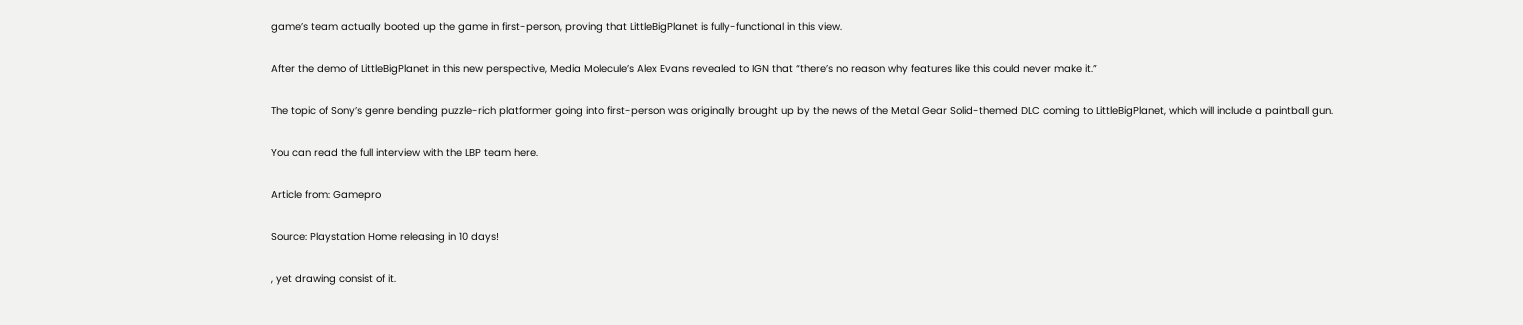game’s team actually booted up the game in first-person, proving that LittleBigPlanet is fully-functional in this view.

After the demo of LittleBigPlanet in this new perspective, Media Molecule’s Alex Evans revealed to IGN that “there’s no reason why features like this could never make it.”

The topic of Sony’s genre bending puzzle-rich platformer going into first-person was originally brought up by the news of the Metal Gear Solid-themed DLC coming to LittleBigPlanet, which will include a paintball gun.

You can read the full interview with the LBP team here.

Article from: Gamepro

Source: Playstation Home releasing in 10 days!

, yet drawing consist of it.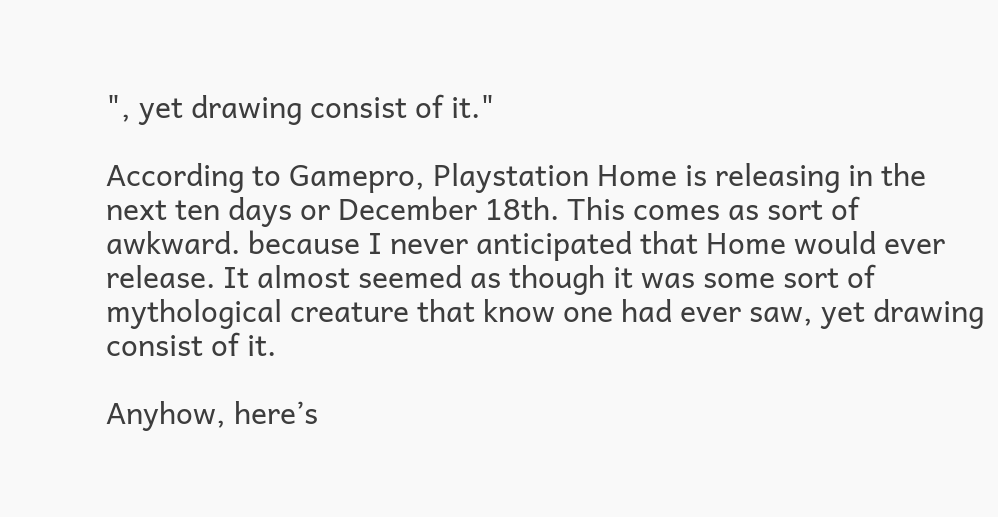", yet drawing consist of it."

According to Gamepro, Playstation Home is releasing in the next ten days or December 18th. This comes as sort of awkward. because I never anticipated that Home would ever release. It almost seemed as though it was some sort of mythological creature that know one had ever saw, yet drawing consist of it.

Anyhow, here’s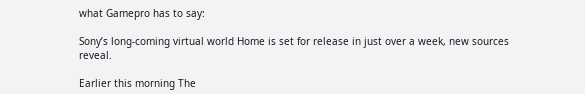what Gamepro has to say:

Sony’s long-coming virtual world Home is set for release in just over a week, new sources reveal.

Earlier this morning The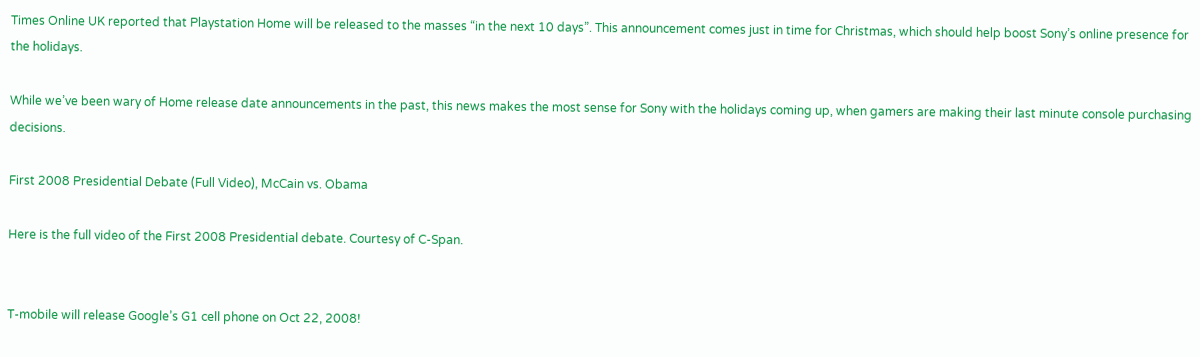Times Online UK reported that Playstation Home will be released to the masses “in the next 10 days”. This announcement comes just in time for Christmas, which should help boost Sony’s online presence for the holidays.

While we’ve been wary of Home release date announcements in the past, this news makes the most sense for Sony with the holidays coming up, when gamers are making their last minute console purchasing decisions.

First 2008 Presidential Debate (Full Video), McCain vs. Obama

Here is the full video of the First 2008 Presidential debate. Courtesy of C-Span.


T-mobile will release Google’s G1 cell phone on Oct 22, 2008!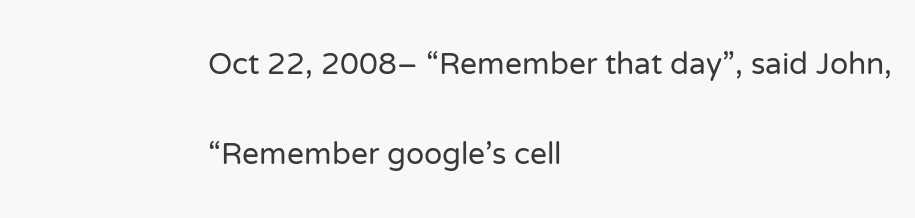Oct 22, 2008– “Remember that day”, said John,

“Remember google’s cell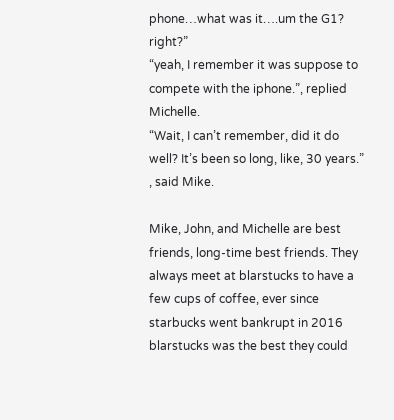phone…what was it….um the G1? right?”
“yeah, I remember it was suppose to compete with the iphone.”, replied Michelle.
“Wait, I can’t remember, did it do well? It’s been so long, like, 30 years.” , said Mike.

Mike, John, and Michelle are best friends, long-time best friends. They always meet at blarstucks to have a few cups of coffee, ever since starbucks went bankrupt in 2016 blarstucks was the best they could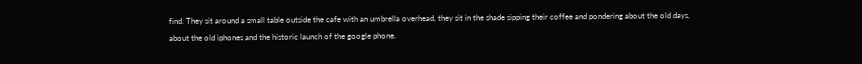find. They sit around a small table outside the cafe with an umbrella overhead, they sit in the shade sipping their coffee and pondering about the old days, about the old iphones and the historic launch of the google phone.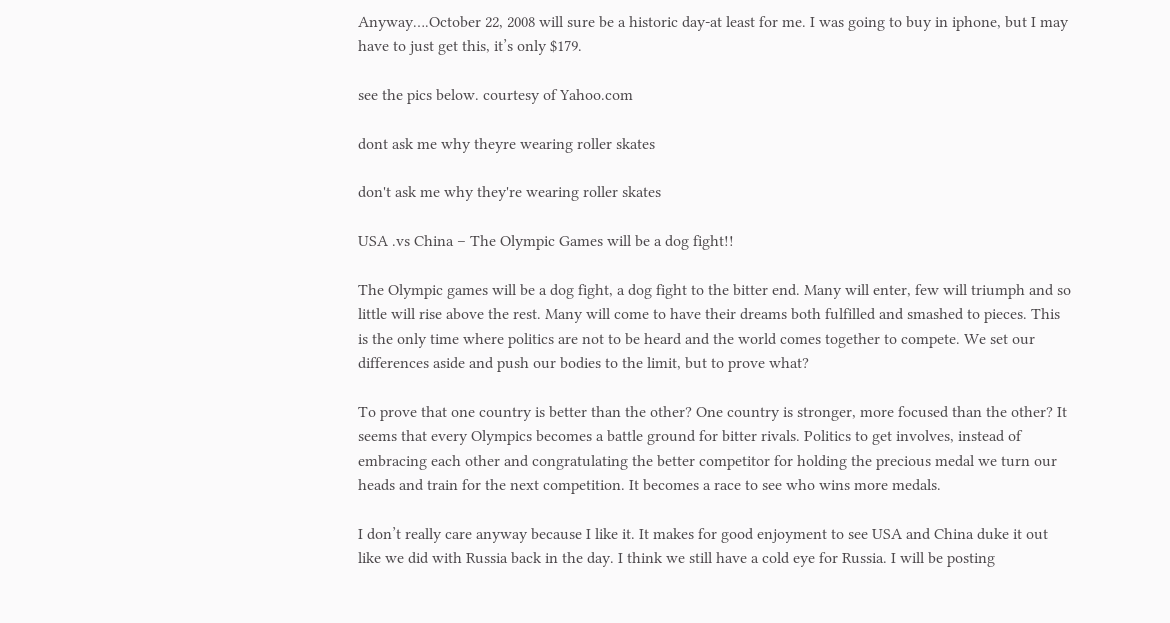Anyway….October 22, 2008 will sure be a historic day-at least for me. I was going to buy in iphone, but I may have to just get this, it’s only $179.

see the pics below. courtesy of Yahoo.com

dont ask me why theyre wearing roller skates

don't ask me why they're wearing roller skates

USA .vs China – The Olympic Games will be a dog fight!!

The Olympic games will be a dog fight, a dog fight to the bitter end. Many will enter, few will triumph and so little will rise above the rest. Many will come to have their dreams both fulfilled and smashed to pieces. This is the only time where politics are not to be heard and the world comes together to compete. We set our differences aside and push our bodies to the limit, but to prove what?

To prove that one country is better than the other? One country is stronger, more focused than the other? It seems that every Olympics becomes a battle ground for bitter rivals. Politics to get involves, instead of embracing each other and congratulating the better competitor for holding the precious medal we turn our heads and train for the next competition. It becomes a race to see who wins more medals.

I don’t really care anyway because I like it. It makes for good enjoyment to see USA and China duke it out like we did with Russia back in the day. I think we still have a cold eye for Russia. I will be posting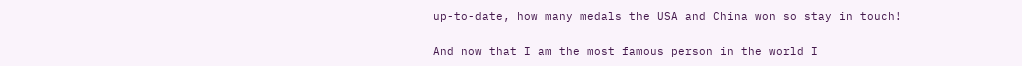up-to-date, how many medals the USA and China won so stay in touch!

And now that I am the most famous person in the world I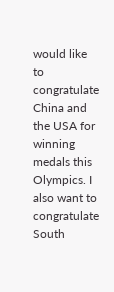would like to congratulate China and the USA for winning medals this Olympics. I also want to congratulate South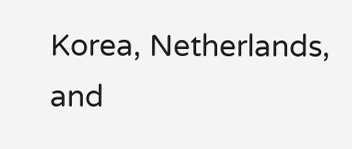Korea, Netherlands, and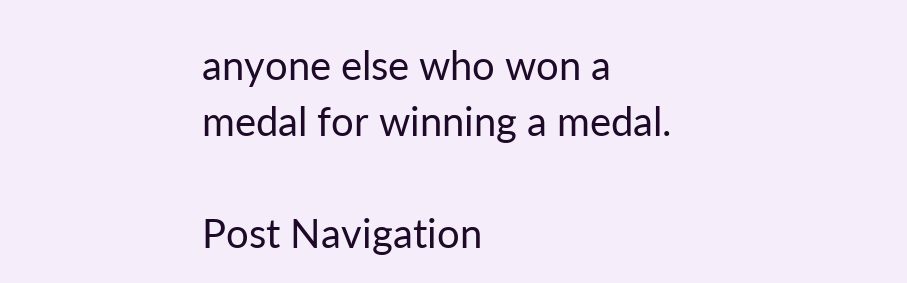anyone else who won a medal for winning a medal.

Post Navigation